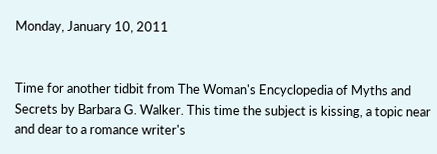Monday, January 10, 2011


Time for another tidbit from The Woman's Encyclopedia of Myths and Secrets by Barbara G. Walker. This time the subject is kissing, a topic near and dear to a romance writer's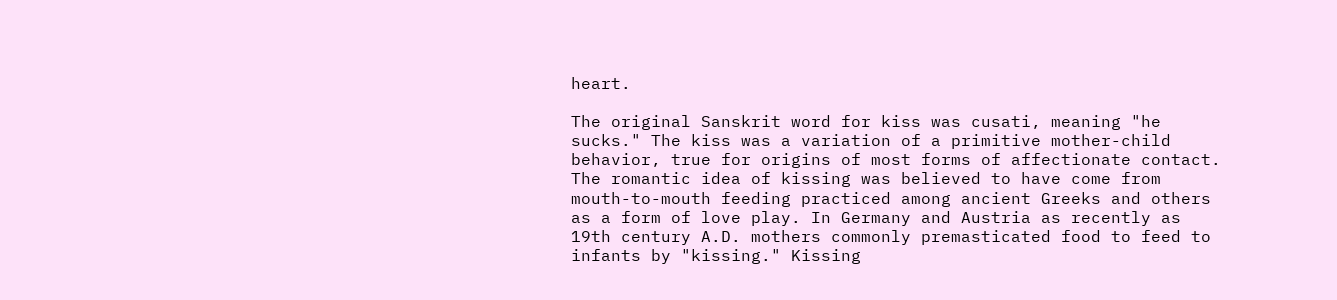heart.

The original Sanskrit word for kiss was cusati, meaning "he sucks." The kiss was a variation of a primitive mother-child behavior, true for origins of most forms of affectionate contact. The romantic idea of kissing was believed to have come from mouth-to-mouth feeding practiced among ancient Greeks and others as a form of love play. In Germany and Austria as recently as 19th century A.D. mothers commonly premasticated food to feed to infants by "kissing." Kissing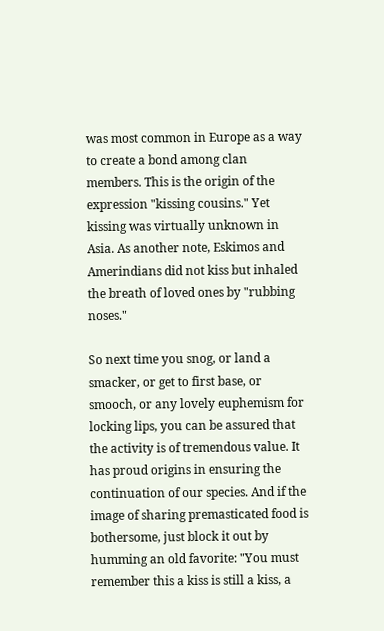was most common in Europe as a way to create a bond among clan members. This is the origin of the expression "kissing cousins." Yet kissing was virtually unknown in Asia. As another note, Eskimos and Amerindians did not kiss but inhaled the breath of loved ones by "rubbing noses."

So next time you snog, or land a smacker, or get to first base, or smooch, or any lovely euphemism for locking lips, you can be assured that the activity is of tremendous value. It has proud origins in ensuring the continuation of our species. And if the image of sharing premasticated food is bothersome, just block it out by humming an old favorite: "You must remember this a kiss is still a kiss, a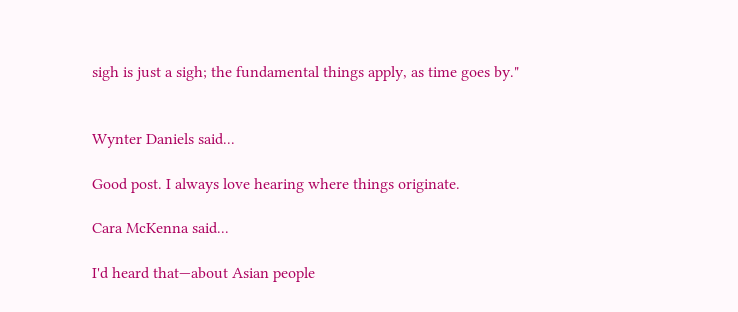sigh is just a sigh; the fundamental things apply, as time goes by."


Wynter Daniels said...

Good post. I always love hearing where things originate.

Cara McKenna said...

I'd heard that—about Asian people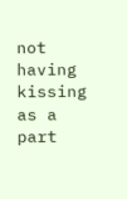not having kissing as a part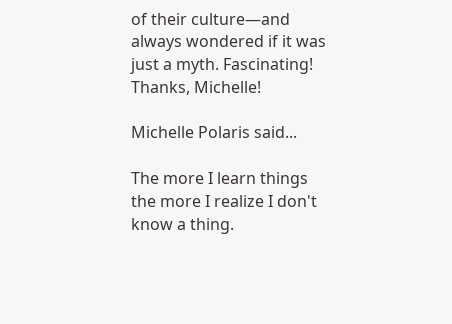of their culture—and always wondered if it was just a myth. Fascinating! Thanks, Michelle!

Michelle Polaris said...

The more I learn things the more I realize I don't know a thing.